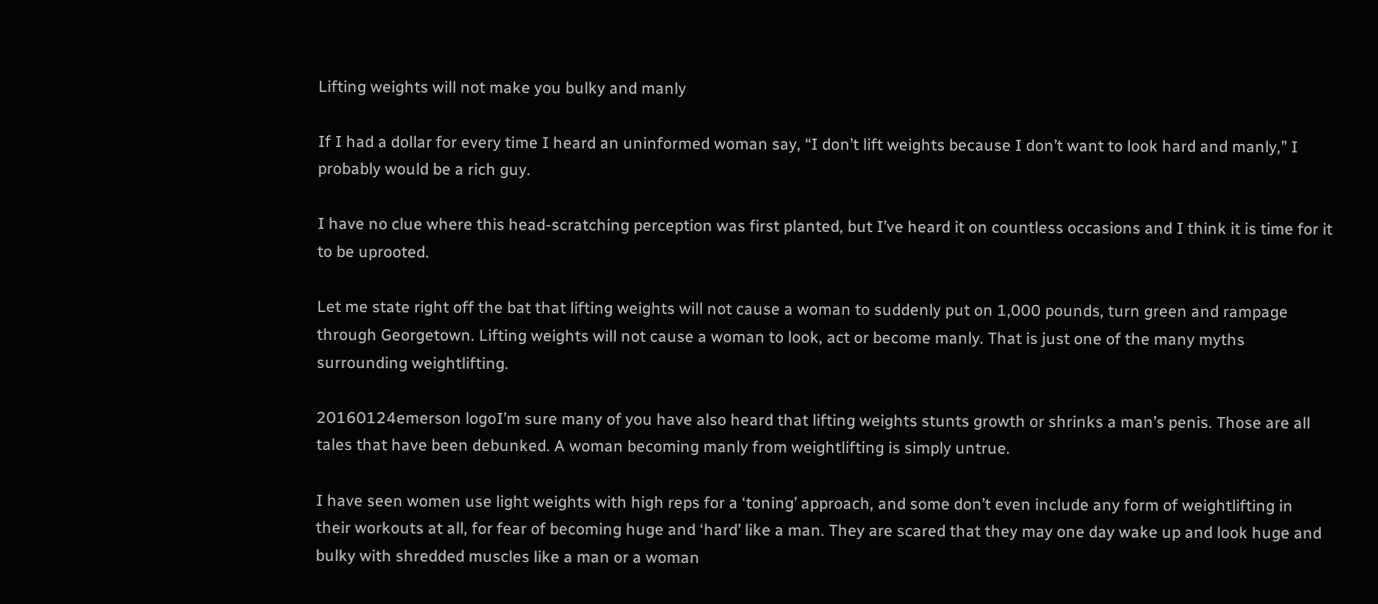Lifting weights will not make you bulky and manly

If I had a dollar for every time I heard an uninformed woman say, “I don’t lift weights because I don’t want to look hard and manly,” I probably would be a rich guy.

I have no clue where this head-scratching perception was first planted, but I’ve heard it on countless occasions and I think it is time for it to be uprooted.

Let me state right off the bat that lifting weights will not cause a woman to suddenly put on 1,000 pounds, turn green and rampage through Georgetown. Lifting weights will not cause a woman to look, act or become manly. That is just one of the many myths surrounding weightlifting.

20160124emerson logoI’m sure many of you have also heard that lifting weights stunts growth or shrinks a man’s penis. Those are all tales that have been debunked. A woman becoming manly from weightlifting is simply untrue.

I have seen women use light weights with high reps for a ‘toning’ approach, and some don’t even include any form of weightlifting in their workouts at all, for fear of becoming huge and ‘hard’ like a man. They are scared that they may one day wake up and look huge and bulky with shredded muscles like a man or a woman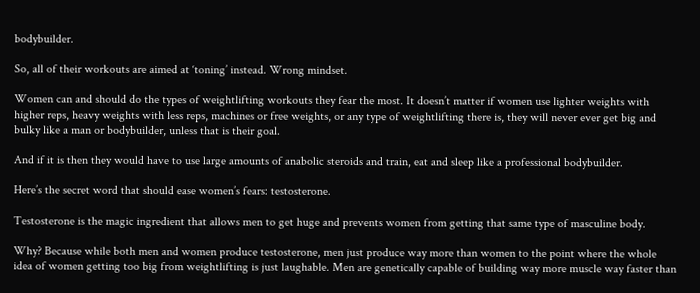bodybuilder.

So, all of their workouts are aimed at ‘toning’ instead. Wrong mindset.

Women can and should do the types of weightlifting workouts they fear the most. It doesn’t matter if women use lighter weights with higher reps, heavy weights with less reps, machines or free weights, or any type of weightlifting there is, they will never ever get big and bulky like a man or bodybuilder, unless that is their goal.

And if it is then they would have to use large amounts of anabolic steroids and train, eat and sleep like a professional bodybuilder.

Here’s the secret word that should ease women’s fears: testosterone.

Testosterone is the magic ingredient that allows men to get huge and prevents women from getting that same type of masculine body.

Why? Because while both men and women produce testosterone, men just produce way more than women to the point where the whole idea of women getting too big from weightlifting is just laughable. Men are genetically capable of building way more muscle way faster than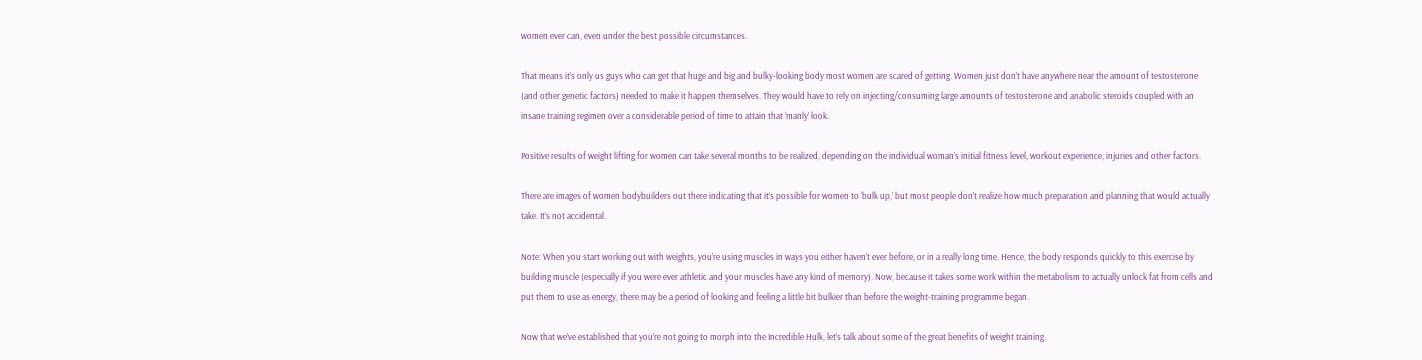women ever can, even under the best possible circumstances.

That means it’s only us guys who can get that huge and big and bulky-looking body most women are scared of getting. Women just don’t have anywhere near the amount of testosterone (and other genetic factors) needed to make it happen themselves. They would have to rely on injecting/consuming large amounts of testosterone and anabolic steroids coupled with an insane training regimen over a considerable period of time to attain that ‘manly’ look.

Positive results of weight lifting for women can take several months to be realized, depending on the individual woman’s initial fitness level, workout experience, injuries and other factors.

There are images of women bodybuilders out there indicating that it’s possible for women to ‘bulk up,’ but most people don’t realize how much preparation and planning that would actually take. It’s not accidental.

Note: When you start working out with weights, you’re using muscles in ways you either haven’t ever before, or in a really long time. Hence, the body responds quickly to this exercise by building muscle (especially if you were ever athletic and your muscles have any kind of memory). Now, because it takes some work within the metabolism to actually unlock fat from cells and put them to use as energy, there may be a period of looking and feeling a little bit bulkier than before the weight-training programme began.

Now that we’ve established that you’re not going to morph into the Incredible Hulk, let’s talk about some of the great benefits of weight training.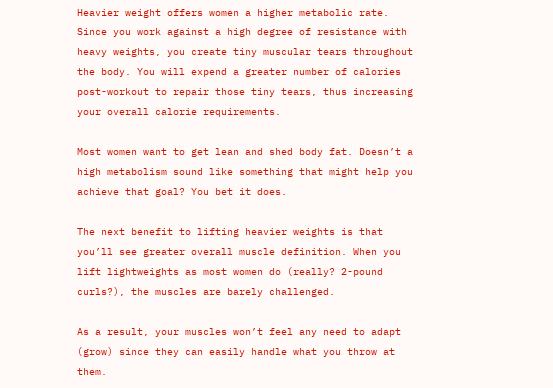Heavier weight offers women a higher metabolic rate. Since you work against a high degree of resistance with heavy weights, you create tiny muscular tears throughout the body. You will expend a greater number of calories post-workout to repair those tiny tears, thus increasing your overall calorie requirements.

Most women want to get lean and shed body fat. Doesn’t a high metabolism sound like something that might help you achieve that goal? You bet it does.

The next benefit to lifting heavier weights is that you’ll see greater overall muscle definition. When you lift lightweights as most women do (really? 2-pound curls?), the muscles are barely challenged.

As a result, your muscles won’t feel any need to adapt (grow) since they can easily handle what you throw at them.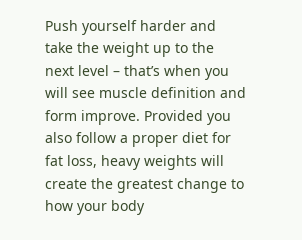Push yourself harder and take the weight up to the next level – that’s when you will see muscle definition and form improve. Provided you also follow a proper diet for fat loss, heavy weights will create the greatest change to how your body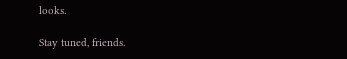looks.

Stay tuned, friends.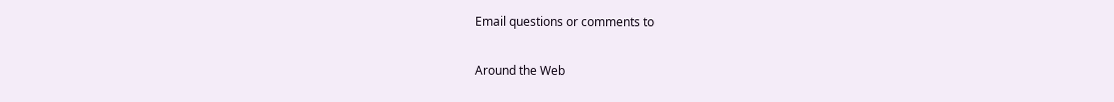Email questions or comments to

Around the Web